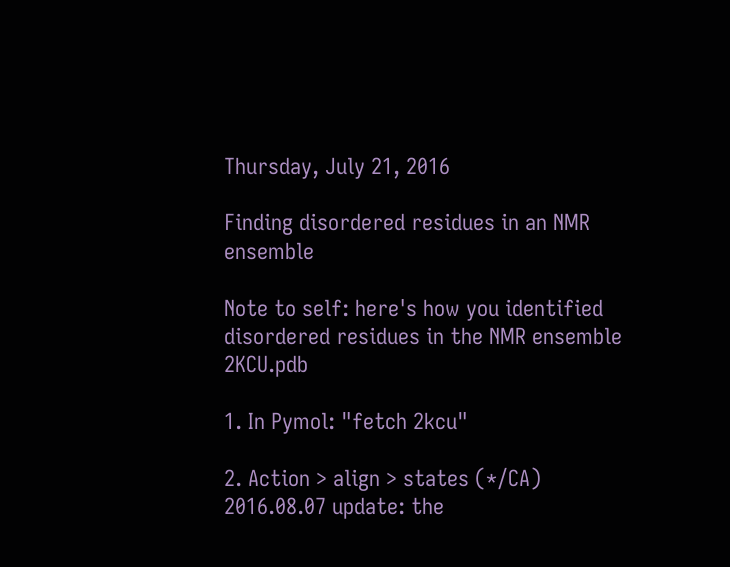Thursday, July 21, 2016

Finding disordered residues in an NMR ensemble

Note to self: here's how you identified disordered residues in the NMR ensemble 2KCU.pdb

1. In Pymol: "fetch 2kcu"

2. Action > align > states (*/CA)
2016.08.07 update: the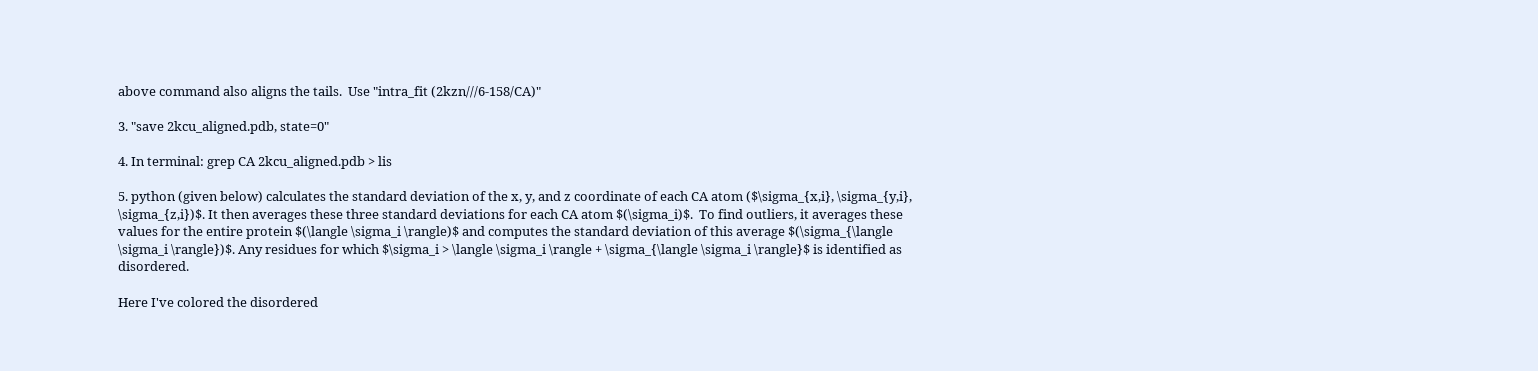above command also aligns the tails.  Use "intra_fit (2kzn///6-158/CA)"

3. "save 2kcu_aligned.pdb, state=0"

4. In terminal: grep CA 2kcu_aligned.pdb > lis

5. python (given below) calculates the standard deviation of the x, y, and z coordinate of each CA atom ($\sigma_{x,i}, \sigma_{y,i}, \sigma_{z,i})$. It then averages these three standard deviations for each CA atom $(\sigma_i)$.  To find outliers, it averages these values for the entire protein $(\langle \sigma_i \rangle)$ and computes the standard deviation of this average $(\sigma_{\langle \sigma_i \rangle})$. Any residues for which $\sigma_i > \langle \sigma_i \rangle + \sigma_{\langle \sigma_i \rangle}$ is identified as disordered.

Here I've colored the disordered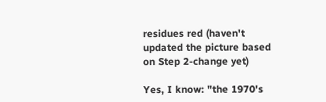residues red (haven't updated the picture based on Step 2-change yet)

Yes, I know: "the 1970's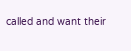called and want their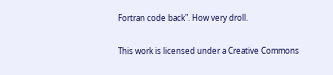Fortran code back". How very droll.

This work is licensed under a Creative Commons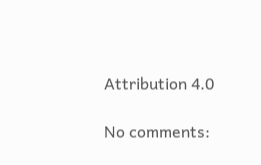Attribution 4.0

No comments: